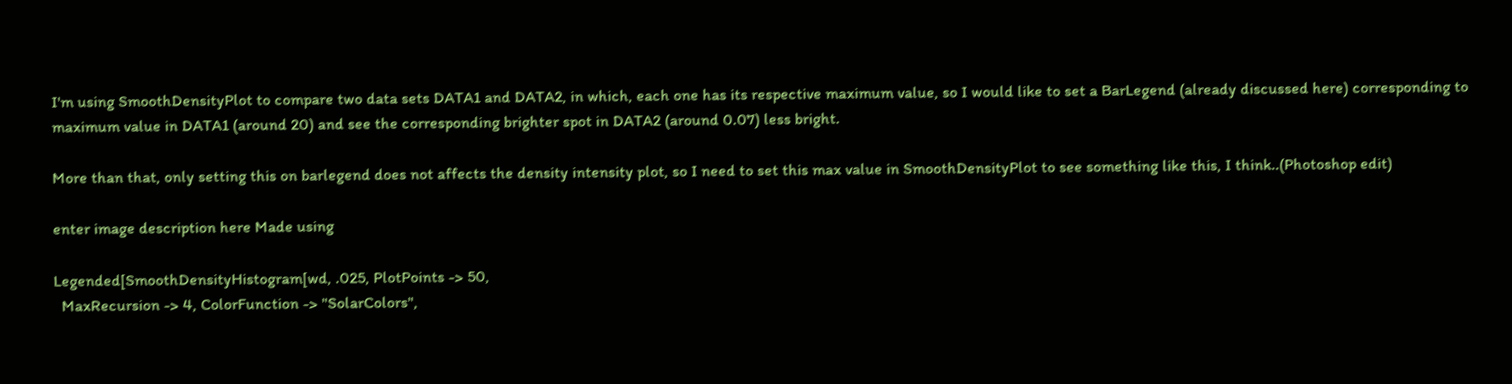I'm using SmoothDensityPlot to compare two data sets DATA1 and DATA2, in which, each one has its respective maximum value, so I would like to set a BarLegend (already discussed here) corresponding to maximum value in DATA1 (around 20) and see the corresponding brighter spot in DATA2 (around 0.07) less bright.

More than that, only setting this on barlegend does not affects the density intensity plot, so I need to set this max value in SmoothDensityPlot to see something like this, I think..(Photoshop edit)

enter image description here Made using

Legended[SmoothDensityHistogram[wd, .025, PlotPoints -> 50,
  MaxRecursion -> 4, ColorFunction -> "SolarColors",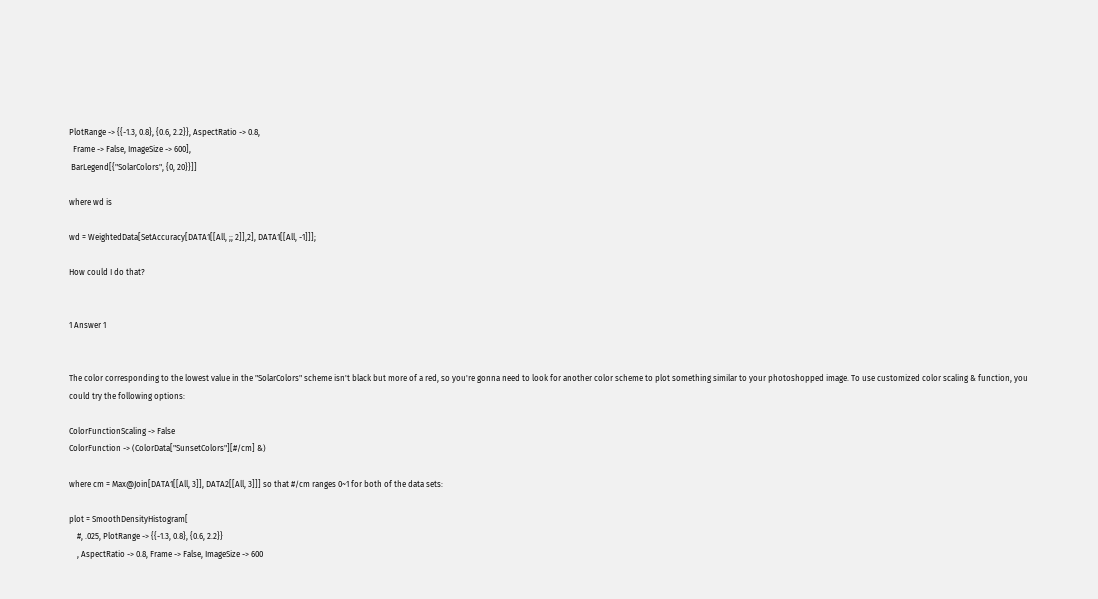PlotRange -> {{-1.3, 0.8}, {0.6, 2.2}}, AspectRatio -> 0.8,
  Frame -> False, ImageSize -> 600],
 BarLegend[{"SolarColors", {0, 20}}]]

where wd is

wd = WeightedData[SetAccuracy[DATA1[[All, ;; 2]],2], DATA1[[All, -1]]];

How could I do that?


1 Answer 1


The color corresponding to the lowest value in the "SolarColors" scheme isn't black but more of a red, so you're gonna need to look for another color scheme to plot something similar to your photoshopped image. To use customized color scaling & function, you could try the following options:

ColorFunctionScaling -> False
ColorFunction -> (ColorData["SunsetColors"][#/cm] &)

where cm = Max@Join[DATA1[[All, 3]], DATA2[[All, 3]]] so that #/cm ranges 0~1 for both of the data sets:

plot = SmoothDensityHistogram[
    #, .025, PlotRange -> {{-1.3, 0.8}, {0.6, 2.2}}
    , AspectRatio -> 0.8, Frame -> False, ImageSize -> 600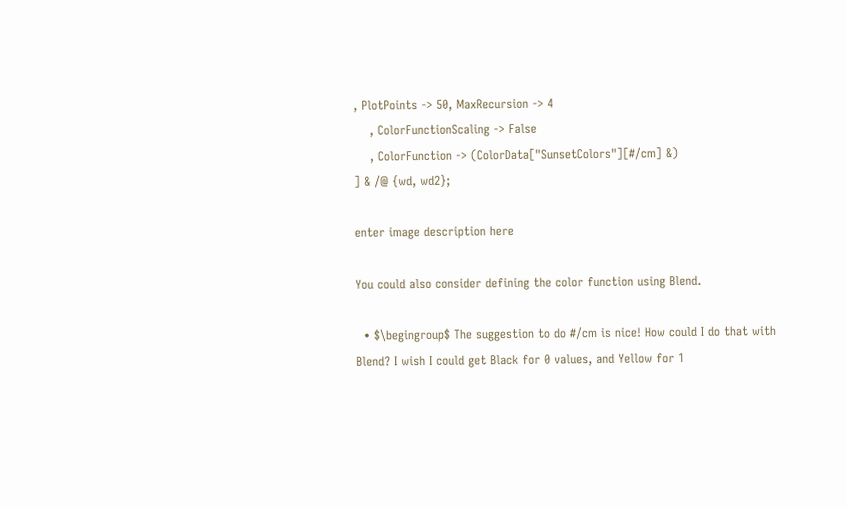, PlotPoints -> 50, MaxRecursion -> 4
    , ColorFunctionScaling -> False
    , ColorFunction -> (ColorData["SunsetColors"][#/cm] &)
] & /@ {wd, wd2};

enter image description here

You could also consider defining the color function using Blend.

  • $\begingroup$ The suggestion to do #/cm is nice! How could I do that with Blend? I wish I could get Black for 0 values, and Yellow for 1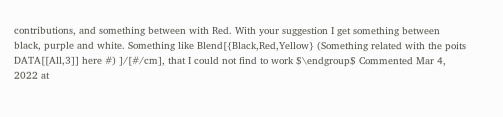contributions, and something between with Red. With your suggestion I get something between black, purple and white. Something like Blend[{Black,Red,Yellow} (Something related with the poits DATA[[All,3]] here #) ]/[#/cm], that I could not find to work $\endgroup$ Commented Mar 4, 2022 at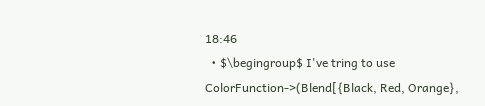18:46
  • $\begingroup$ I've tring to use ColorFunction->(Blend[{Black, Red, Orange},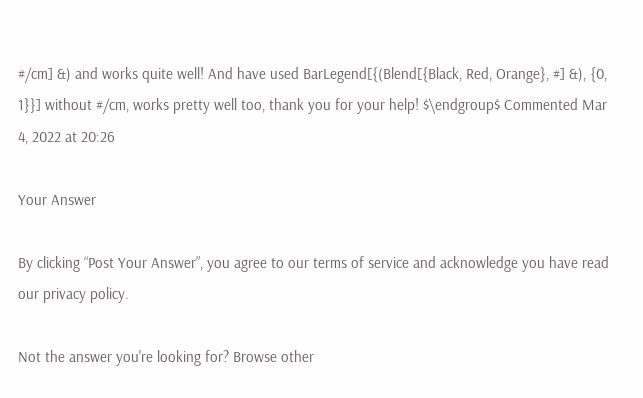#/cm] &) and works quite well! And have used BarLegend[{(Blend[{Black, Red, Orange}, #] &), {0, 1}}] without #/cm, works pretty well too, thank you for your help! $\endgroup$ Commented Mar 4, 2022 at 20:26

Your Answer

By clicking “Post Your Answer”, you agree to our terms of service and acknowledge you have read our privacy policy.

Not the answer you're looking for? Browse other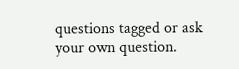questions tagged or ask your own question.